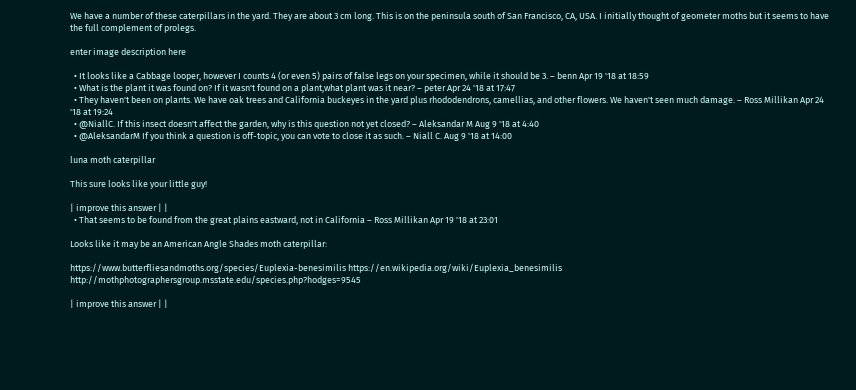We have a number of these caterpillars in the yard. They are about 3 cm long. This is on the peninsula south of San Francisco, CA, USA. I initially thought of geometer moths but it seems to have the full complement of prolegs.

enter image description here

  • It looks like a Cabbage looper, however I counts 4 (or even 5) pairs of false legs on your specimen, while it should be 3. – benn Apr 19 '18 at 18:59
  • What is the plant it was found on? If it wasn't found on a plant,what plant was it near? – peter Apr 24 '18 at 17:47
  • They haven't been on plants. We have oak trees and California buckeyes in the yard plus rhododendrons, camellias, and other flowers. We haven't seen much damage. – Ross Millikan Apr 24 '18 at 19:24
  • @NiallC. If this insect doesn't affect the garden, why is this question not yet closed? – Aleksandar M Aug 9 '18 at 4:40
  • @AleksandarM If you think a question is off-topic, you can vote to close it as such. – Niall C. Aug 9 '18 at 14:00

luna moth caterpillar

This sure looks like your little guy!

| improve this answer | |
  • That seems to be found from the great plains eastward, not in California – Ross Millikan Apr 19 '18 at 23:01

Looks like it may be an American Angle Shades moth caterpillar:

https://www.butterfliesandmoths.org/species/Euplexia-benesimilis https://en.wikipedia.org/wiki/Euplexia_benesimilis http://mothphotographersgroup.msstate.edu/species.php?hodges=9545

| improve this answer | |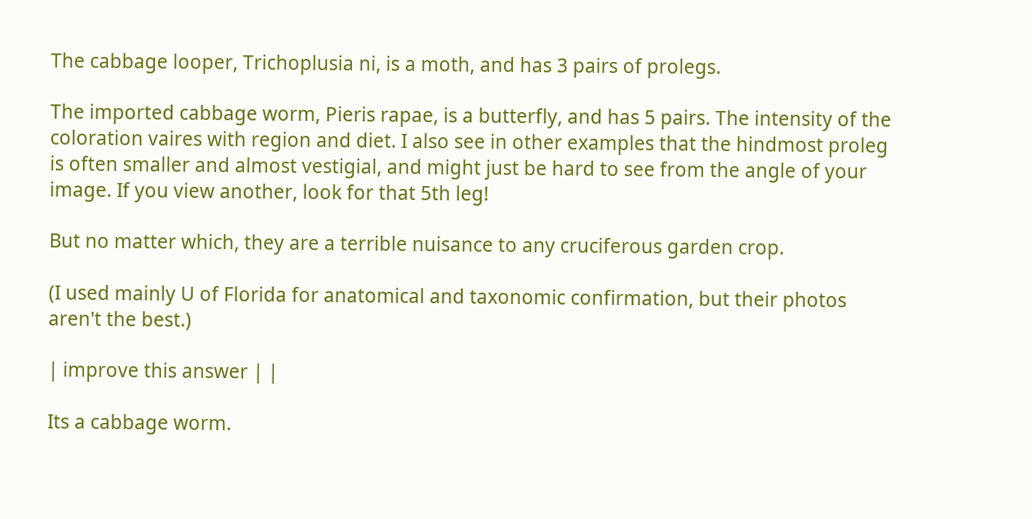The cabbage looper, Trichoplusia ni, is a moth, and has 3 pairs of prolegs.

The imported cabbage worm, Pieris rapae, is a butterfly, and has 5 pairs. The intensity of the coloration vaires with region and diet. I also see in other examples that the hindmost proleg is often smaller and almost vestigial, and might just be hard to see from the angle of your image. If you view another, look for that 5th leg!

But no matter which, they are a terrible nuisance to any cruciferous garden crop.

(I used mainly U of Florida for anatomical and taxonomic confirmation, but their photos aren't the best.)

| improve this answer | |

Its a cabbage worm.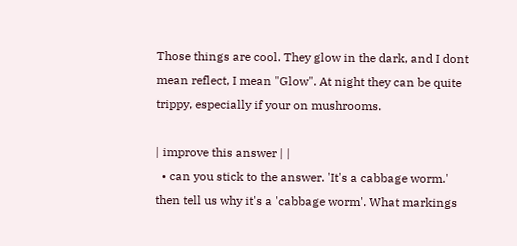Those things are cool. They glow in the dark, and I dont mean reflect, I mean "Glow". At night they can be quite trippy, especially if your on mushrooms.

| improve this answer | |
  • can you stick to the answer. 'It's a cabbage worm.' then tell us why it's a 'cabbage worm'. What markings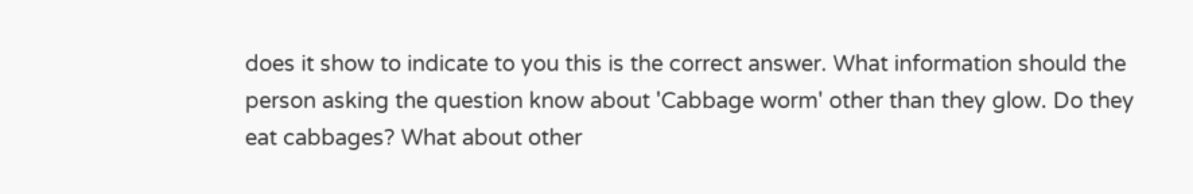does it show to indicate to you this is the correct answer. What information should the person asking the question know about 'Cabbage worm' other than they glow. Do they eat cabbages? What about other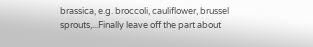brassica, e.g. broccoli, cauliflower, brussel sprouts,...Finally leave off the part about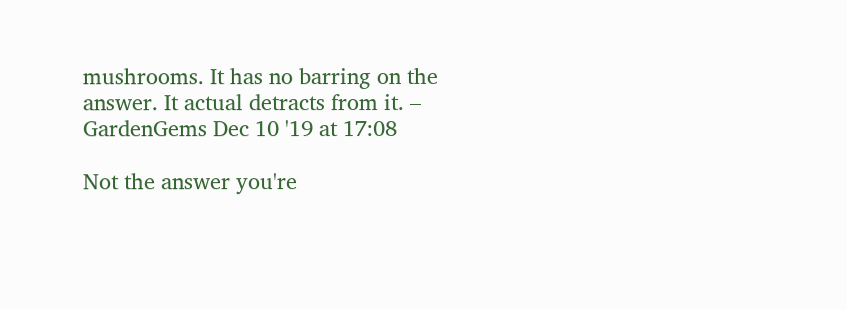mushrooms. It has no barring on the answer. It actual detracts from it. – GardenGems Dec 10 '19 at 17:08

Not the answer you're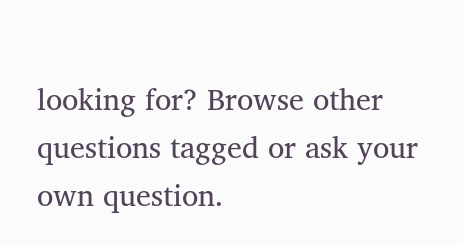looking for? Browse other questions tagged or ask your own question.